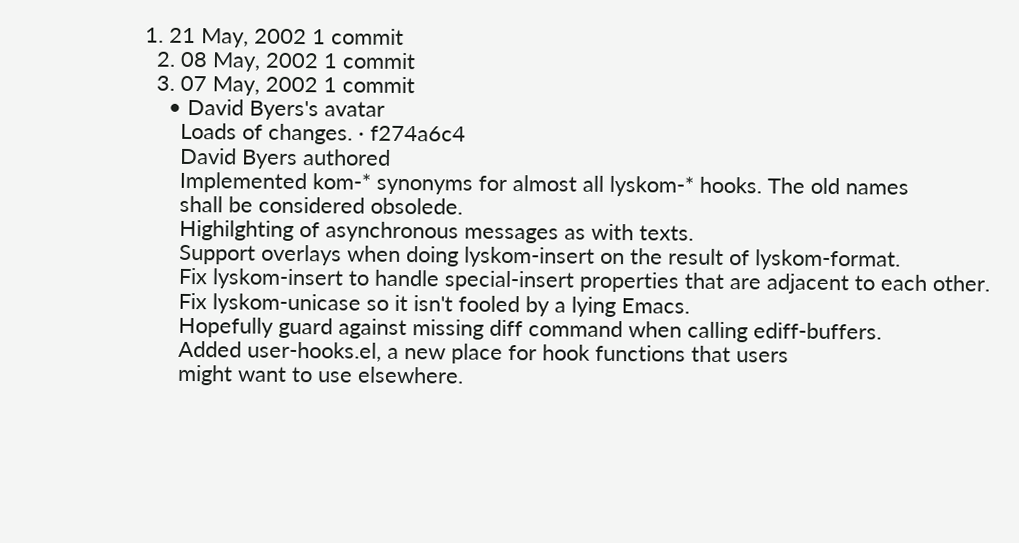1. 21 May, 2002 1 commit
  2. 08 May, 2002 1 commit
  3. 07 May, 2002 1 commit
    • David Byers's avatar
      Loads of changes. · f274a6c4
      David Byers authored
      Implemented kom-* synonyms for almost all lyskom-* hooks. The old names
      shall be considered obsolede.
      Highilghting of asynchronous messages as with texts.
      Support overlays when doing lyskom-insert on the result of lyskom-format.
      Fix lyskom-insert to handle special-insert properties that are adjacent to each other.
      Fix lyskom-unicase so it isn't fooled by a lying Emacs.
      Hopefully guard against missing diff command when calling ediff-buffers.
      Added user-hooks.el, a new place for hook functions that users
      might want to use elsewhere.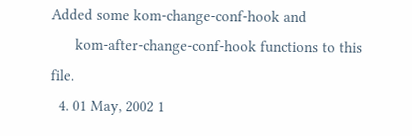Added some kom-change-conf-hook and
      kom-after-change-conf-hook functions to this file.
  4. 01 May, 2002 1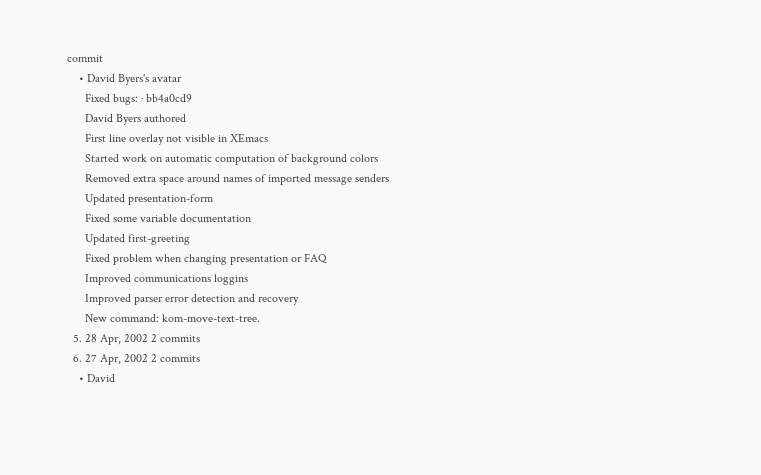commit
    • David Byers's avatar
      Fixed bugs: · bb4a0cd9
      David Byers authored
      First line overlay not visible in XEmacs
      Started work on automatic computation of background colors
      Removed extra space around names of imported message senders
      Updated presentation-form
      Fixed some variable documentation
      Updated first-greeting
      Fixed problem when changing presentation or FAQ
      Improved communications loggins
      Improved parser error detection and recovery
      New command: kom-move-text-tree.
  5. 28 Apr, 2002 2 commits
  6. 27 Apr, 2002 2 commits
    • David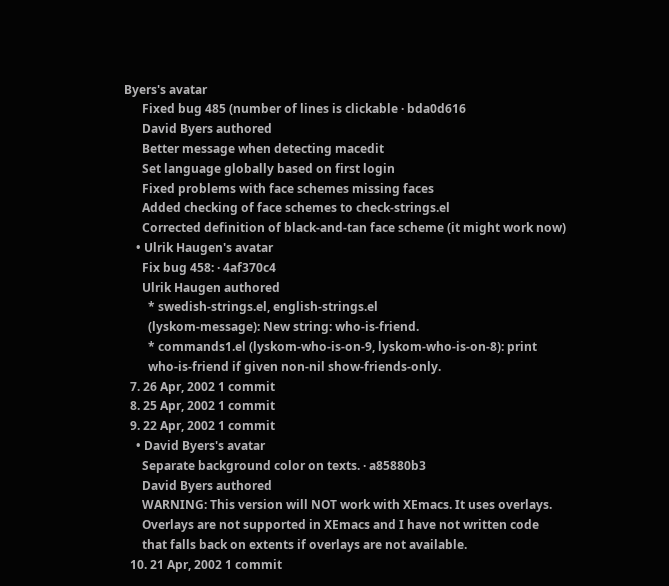Byers's avatar
      Fixed bug 485 (number of lines is clickable · bda0d616
      David Byers authored
      Better message when detecting macedit
      Set language globally based on first login
      Fixed problems with face schemes missing faces
      Added checking of face schemes to check-strings.el
      Corrected definition of black-and-tan face scheme (it might work now)
    • Ulrik Haugen's avatar
      Fix bug 458: · 4af370c4
      Ulrik Haugen authored
        * swedish-strings.el, english-strings.el
        (lyskom-message): New string: who-is-friend.
        * commands1.el (lyskom-who-is-on-9, lyskom-who-is-on-8): print
        who-is-friend if given non-nil show-friends-only.
  7. 26 Apr, 2002 1 commit
  8. 25 Apr, 2002 1 commit
  9. 22 Apr, 2002 1 commit
    • David Byers's avatar
      Separate background color on texts. · a85880b3
      David Byers authored
      WARNING: This version will NOT work with XEmacs. It uses overlays.
      Overlays are not supported in XEmacs and I have not written code
      that falls back on extents if overlays are not available.
  10. 21 Apr, 2002 1 commit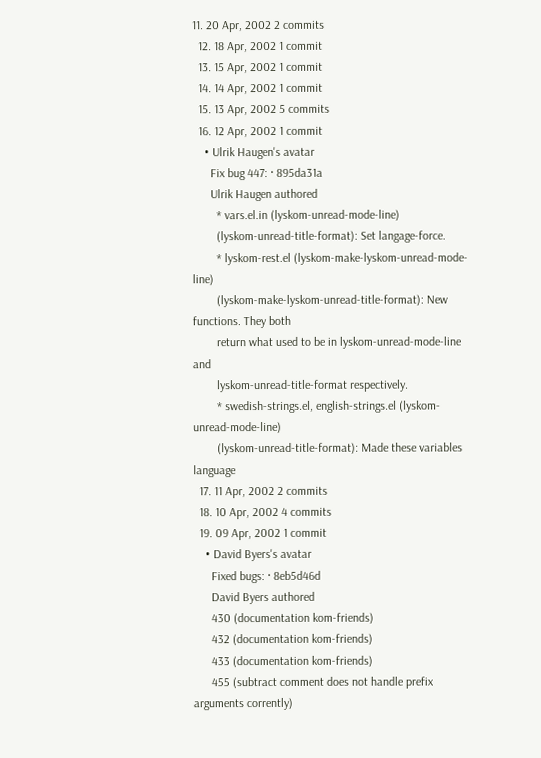11. 20 Apr, 2002 2 commits
  12. 18 Apr, 2002 1 commit
  13. 15 Apr, 2002 1 commit
  14. 14 Apr, 2002 1 commit
  15. 13 Apr, 2002 5 commits
  16. 12 Apr, 2002 1 commit
    • Ulrik Haugen's avatar
      Fix bug 447: · 895da31a
      Ulrik Haugen authored
        * vars.el.in (lyskom-unread-mode-line)
        (lyskom-unread-title-format): Set langage-force.
        * lyskom-rest.el (lyskom-make-lyskom-unread-mode-line)
        (lyskom-make-lyskom-unread-title-format): New functions. They both
        return what used to be in lyskom-unread-mode-line and
        lyskom-unread-title-format respectively.
        * swedish-strings.el, english-strings.el (lyskom-unread-mode-line)
        (lyskom-unread-title-format): Made these variables language
  17. 11 Apr, 2002 2 commits
  18. 10 Apr, 2002 4 commits
  19. 09 Apr, 2002 1 commit
    • David Byers's avatar
      Fixed bugs: · 8eb5d46d
      David Byers authored
      430 (documentation kom-friends)
      432 (documentation kom-friends)
      433 (documentation kom-friends)
      455 (subtract comment does not handle prefix arguments corrently)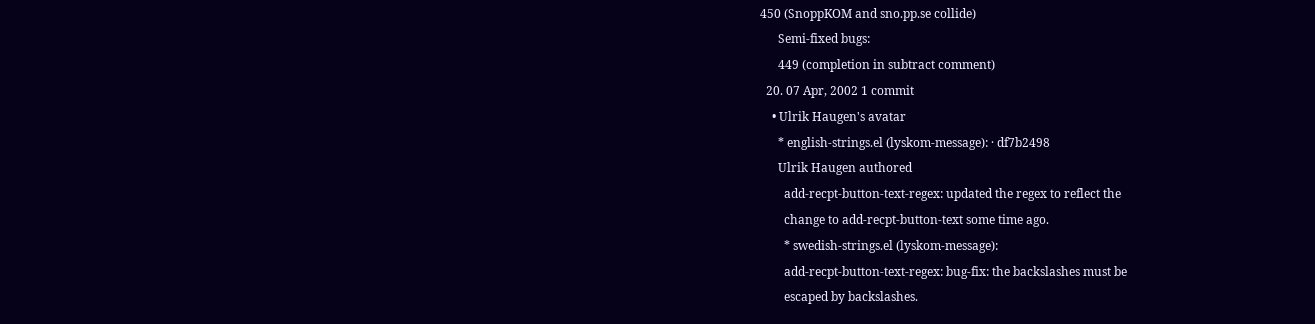450 (SnoppKOM and sno.pp.se collide)
      Semi-fixed bugs:
      449 (completion in subtract comment)
  20. 07 Apr, 2002 1 commit
    • Ulrik Haugen's avatar
      * english-strings.el (lyskom-message): · df7b2498
      Ulrik Haugen authored
        add-recpt-button-text-regex: updated the regex to reflect the
        change to add-recpt-button-text some time ago.
        * swedish-strings.el (lyskom-message):
        add-recpt-button-text-regex: bug-fix: the backslashes must be
        escaped by backslashes.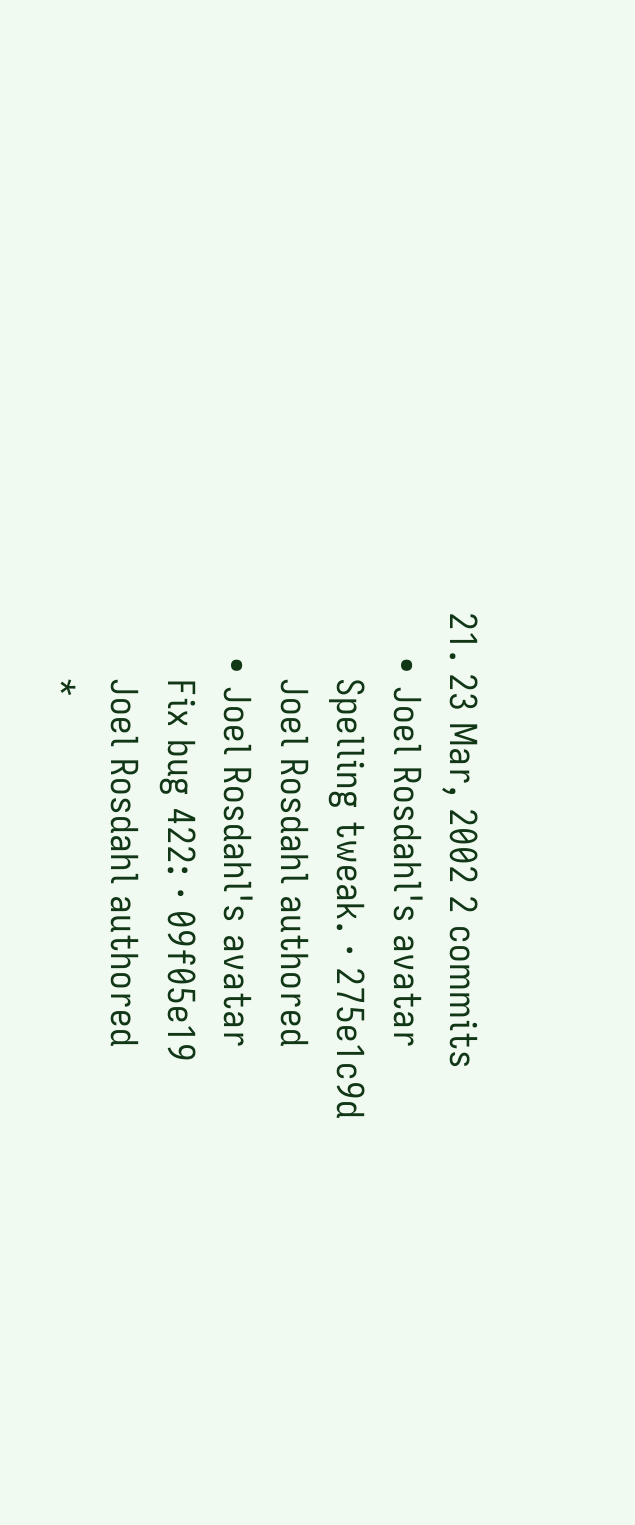21. 23 Mar, 2002 2 commits
    • Joel Rosdahl's avatar
      Spelling tweak. · 275e1c9d
      Joel Rosdahl authored
    • Joel Rosdahl's avatar
      Fix bug 422: · 09f05e19
      Joel Rosdahl authored
      *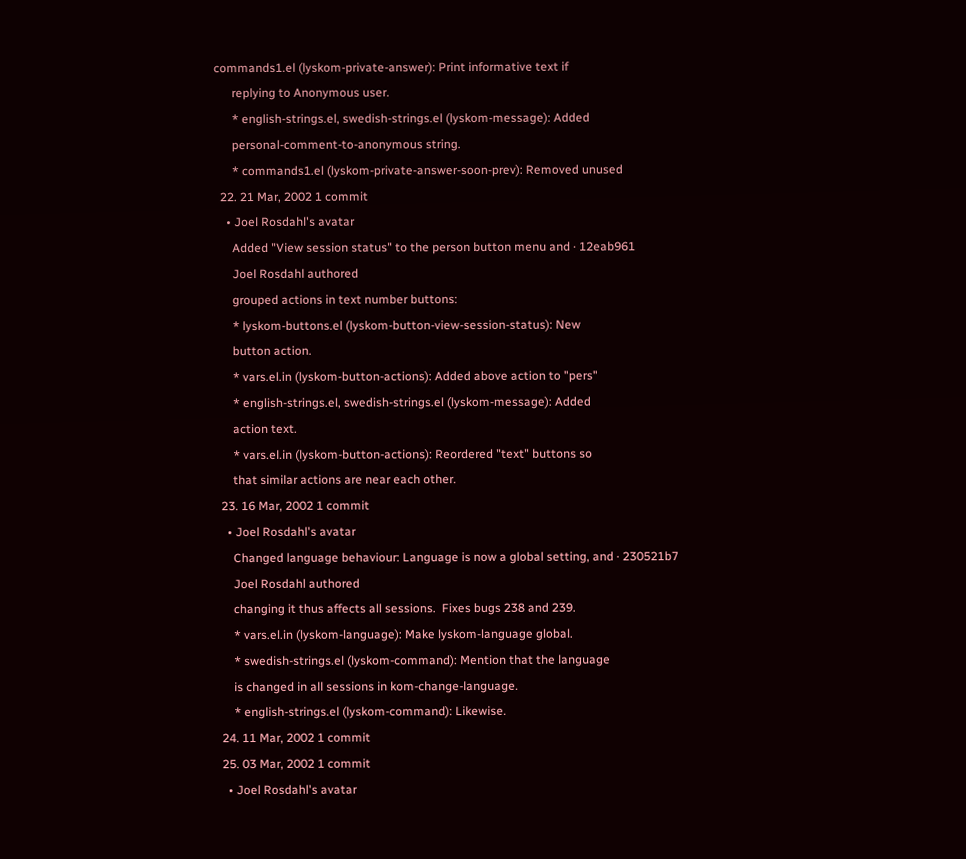commands1.el (lyskom-private-answer): Print informative text if
      replying to Anonymous user.
      * english-strings.el, swedish-strings.el (lyskom-message): Added
      personal-comment-to-anonymous string.
      * commands1.el (lyskom-private-answer-soon-prev): Removed unused
  22. 21 Mar, 2002 1 commit
    • Joel Rosdahl's avatar
      Added "View session status" to the person button menu and · 12eab961
      Joel Rosdahl authored
      grouped actions in text number buttons:
      * lyskom-buttons.el (lyskom-button-view-session-status): New
      button action.
      * vars.el.in (lyskom-button-actions): Added above action to "pers"
      * english-strings.el, swedish-strings.el (lyskom-message): Added
      action text.
      * vars.el.in (lyskom-button-actions): Reordered "text" buttons so
      that similar actions are near each other.
  23. 16 Mar, 2002 1 commit
    • Joel Rosdahl's avatar
      Changed language behaviour: Language is now a global setting, and · 230521b7
      Joel Rosdahl authored
      changing it thus affects all sessions.  Fixes bugs 238 and 239.
      * vars.el.in (lyskom-language): Make lyskom-language global.
      * swedish-strings.el (lyskom-command): Mention that the language
      is changed in all sessions in kom-change-language.
      * english-strings.el (lyskom-command): Likewise.
  24. 11 Mar, 2002 1 commit
  25. 03 Mar, 2002 1 commit
    • Joel Rosdahl's avatar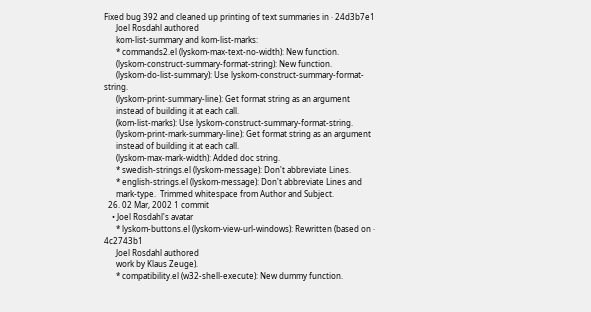Fixed bug 392 and cleaned up printing of text summaries in · 24d3b7e1
      Joel Rosdahl authored
      kom-list-summary and kom-list-marks:
      * commands2.el (lyskom-max-text-no-width): New function.
      (lyskom-construct-summary-format-string): New function.
      (lyskom-do-list-summary): Use lyskom-construct-summary-format-string.
      (lyskom-print-summary-line): Get format string as an argument
      instead of building it at each call.
      (kom-list-marks): Use lyskom-construct-summary-format-string.
      (lyskom-print-mark-summary-line): Get format string as an argument
      instead of building it at each call.
      (lyskom-max-mark-width): Added doc string.
      * swedish-strings.el (lyskom-message): Don't abbreviate Lines.
      * english-strings.el (lyskom-message): Don't abbreviate Lines and
      mark-type.  Trimmed whitespace from Author and Subject.
  26. 02 Mar, 2002 1 commit
    • Joel Rosdahl's avatar
      * lyskom-buttons.el (lyskom-view-url-windows): Rewritten (based on · 4c2743b1
      Joel Rosdahl authored
      work by Klaus Zeuge).
      * compatibility.el (w32-shell-execute): New dummy function.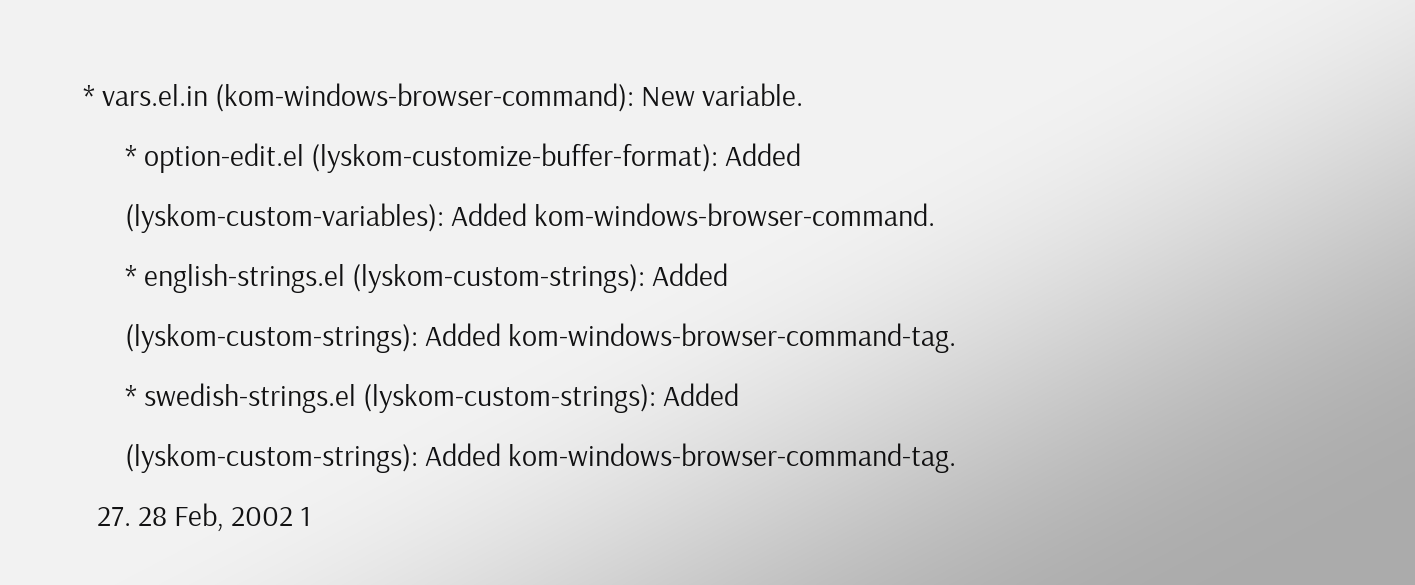* vars.el.in (kom-windows-browser-command): New variable.
      * option-edit.el (lyskom-customize-buffer-format): Added
      (lyskom-custom-variables): Added kom-windows-browser-command.
      * english-strings.el (lyskom-custom-strings): Added
      (lyskom-custom-strings): Added kom-windows-browser-command-tag.
      * swedish-strings.el (lyskom-custom-strings): Added
      (lyskom-custom-strings): Added kom-windows-browser-command-tag.
  27. 28 Feb, 2002 1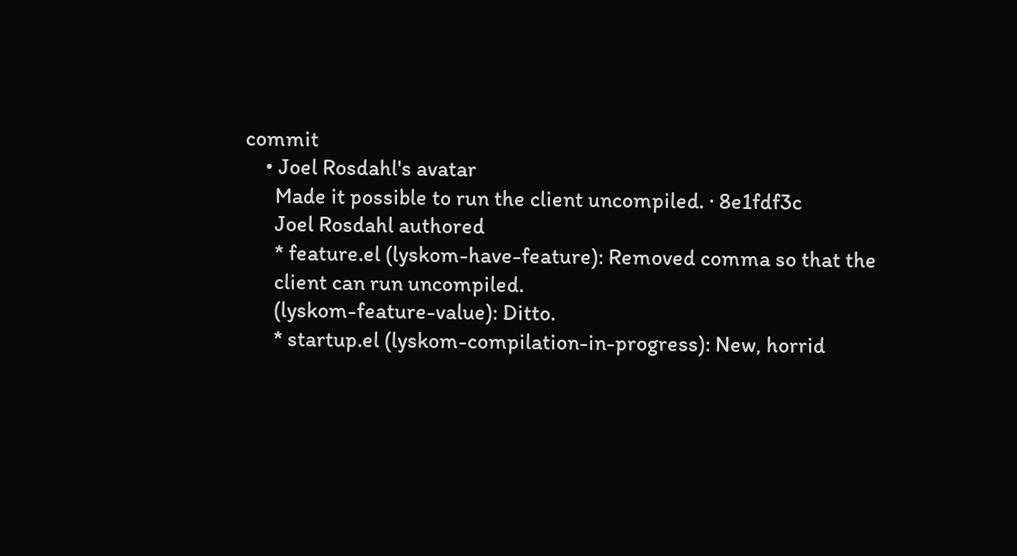commit
    • Joel Rosdahl's avatar
      Made it possible to run the client uncompiled. · 8e1fdf3c
      Joel Rosdahl authored
      * feature.el (lyskom-have-feature): Removed comma so that the
      client can run uncompiled.
      (lyskom-feature-value): Ditto.
      * startup.el (lyskom-compilation-in-progress): New, horrid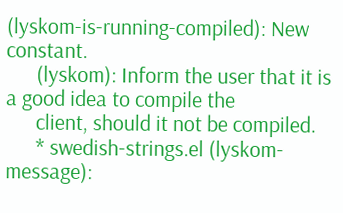(lyskom-is-running-compiled): New constant.
      (lyskom): Inform the user that it is a good idea to compile the
      client, should it not be compiled.
      * swedish-strings.el (lyskom-message):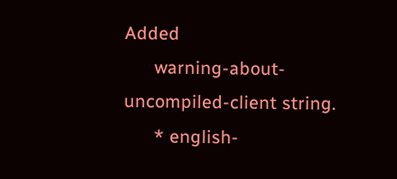Added
      warning-about-uncompiled-client string.
      * english-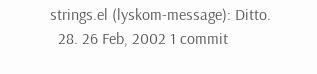strings.el (lyskom-message): Ditto.
  28. 26 Feb, 2002 1 commit